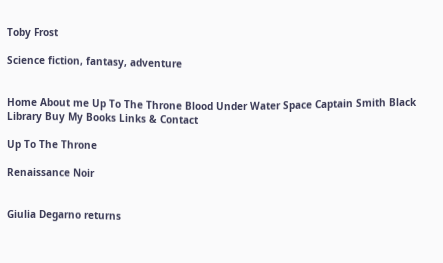Toby Frost

Science fiction, fantasy, adventure


Home About me Up To The Throne Blood Under Water Space Captain Smith Black Library Buy My Books Links & Contact

Up To The Throne

Renaissance Noir


Giulia Degarno returns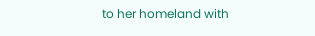to her homeland with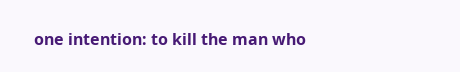one intention: to kill the man who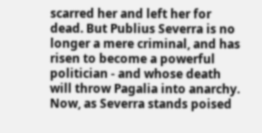scarred her and left her for dead. But Publius Severra is no longer a mere criminal, and has risen to become a powerful politician - and whose death will throw Pagalia into anarchy. Now, as Severra stands poised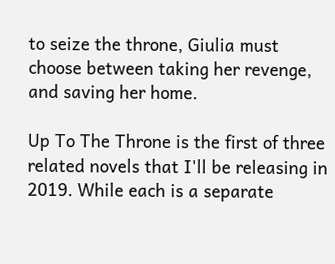to seize the throne, Giulia must choose between taking her revenge, and saving her home.

Up To The Throne is the first of three related novels that I'll be releasing in 2019. While each is a separate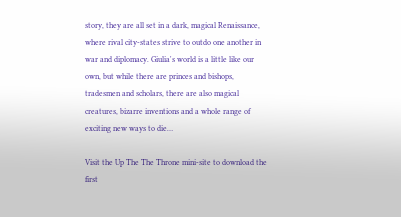story, they are all set in a dark, magical Renaissance, where rival city-states strive to outdo one another in war and diplomacy. Giulia's world is a little like our own, but while there are princes and bishops, tradesmen and scholars, there are also magical creatures, bizarre inventions and a whole range of exciting new ways to die…

Visit the Up The The Throne mini-site to download the first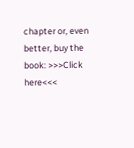chapter or, even better, buy the book: >>>Click here<<<